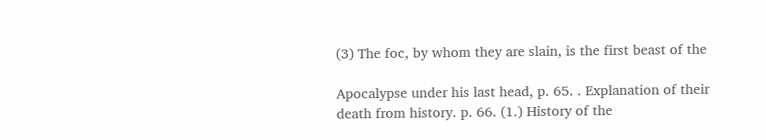(3) The foc, by whom they are slain, is the first beast of the

Apocalypse under his last head, p. 65. . Explanation of their death from history. p. 66. (1.) History of the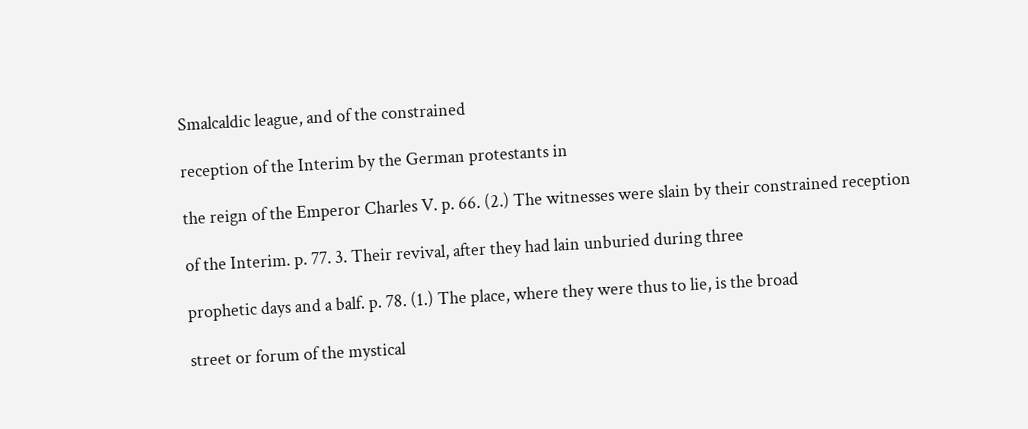Smalcaldic league, and of the constrained

reception of the Interim by the German protestants in

the reign of the Emperor Charles V. p. 66. (2.) The witnesses were slain by their constrained reception

of the Interim. p. 77. 3. Their revival, after they had lain unburied during three

prophetic days and a balf. p. 78. (1.) The place, where they were thus to lie, is the broad

street or forum of the mystical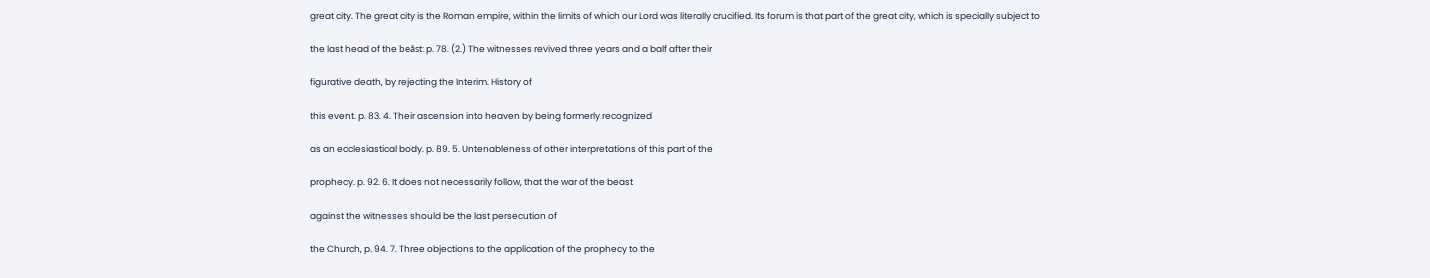great city. The great city is the Roman empire, within the limits of which our Lord was literally crucified. Its forum is that part of the great city, which is specially subject to

the last head of the beåst: p. 78. (2.) The witnesses revived three years and a balf after their

figurative death, by rejecting the Interim. History of

this event. p. 83. 4. Their ascension into heaven by being formerly recognized

as an ecclesiastical body. p. 89. 5. Untenableness of other interpretations of this part of the

prophecy. p. 92. 6. It does not necessarily follow, that the war of the beast

against the witnesses should be the last persecution of

the Church, p. 94. 7. Three objections to the application of the prophecy to the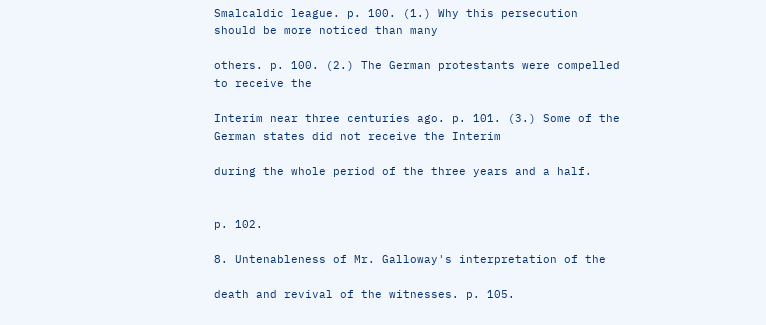Smalcaldic league. p. 100. (1.) Why this persecution should be more noticed than many

others. p. 100. (2.) The German protestants were compelled to receive the

Interim near three centuries ago. p. 101. (3.) Some of the German states did not receive the Interim

during the whole period of the three years and a half.


p. 102.

8. Untenableness of Mr. Galloway's interpretation of the

death and revival of the witnesses. p. 105.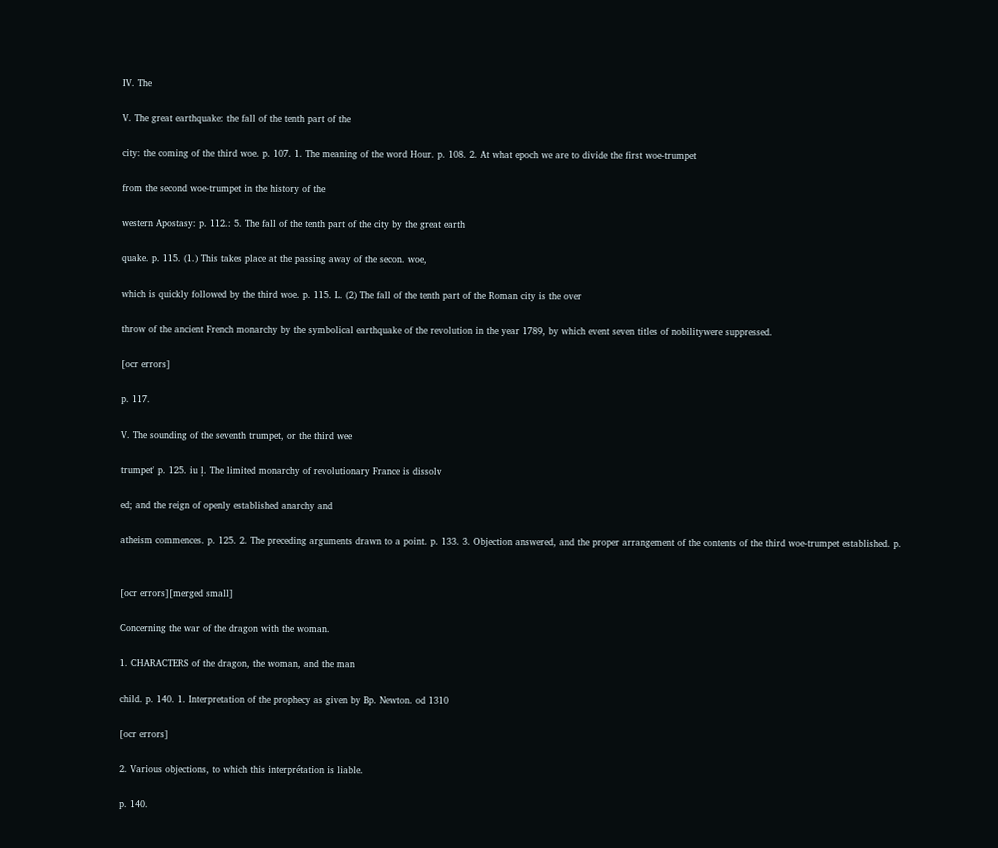IV. The

V. The great earthquake: the fall of the tenth part of the

city: the coming of the third woe. p. 107. 1. The meaning of the word Hour. p. 108. 2. At what epoch we are to divide the first woe-trumpet

from the second woe-trumpet in the history of the

western Apostasy: p. 112.: 5. The fall of the tenth part of the city by the great earth

quake. p. 115. (1.) This takes place at the passing away of the secon. woe,

which is quickly followed by the third woe. p. 115. L. (2) The fall of the tenth part of the Roman city is the over

throw of the ancient French monarchy by the symbolical earthquake of the revolution in the year 1789, by which event seven titles of nobilitywere suppressed.

[ocr errors]

p. 117.

V. The sounding of the seventh trumpet, or the third wee

trumpet' p. 125. iu ļ. The limited monarchy of revolutionary France is dissolv

ed; and the reign of openly established anarchy and

atheism commences. p. 125. 2. The preceding arguments drawn to a point. p. 133. 3. Objection answered, and the proper arrangement of the contents of the third woe-trumpet established. p.


[ocr errors][merged small]

Concerning the war of the dragon with the woman.

1. CHARACTERS of the dragon, the woman, and the man

child. p. 140. 1. Interpretation of the prophecy as given by Bp. Newton. od 1310

[ocr errors]

2. Various objections, to which this interprétation is liable.

p. 140.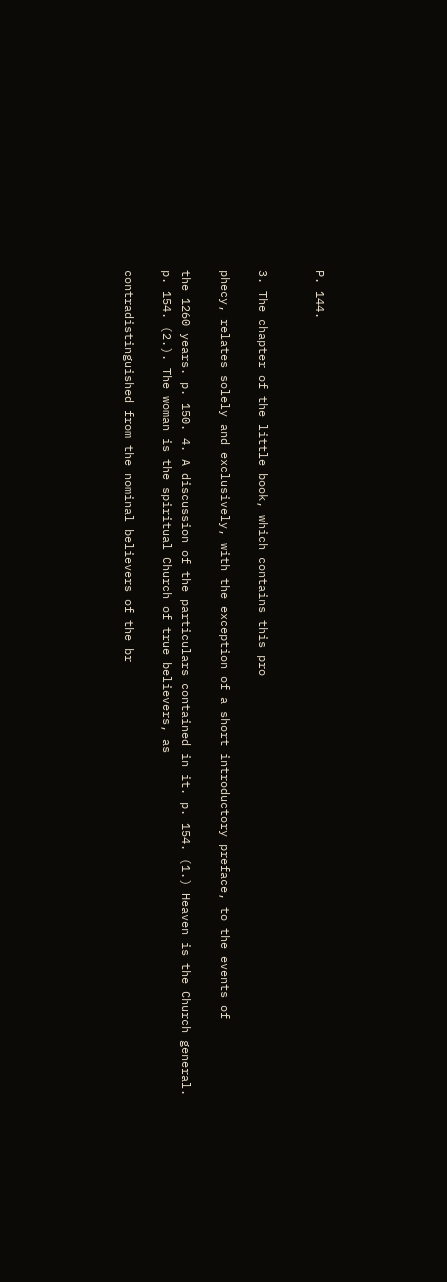P. 144.


3. The chapter of the little book, which contains this pro

phecy, relates solely and exclusively, with the exception of a short introductory preface, to the events of

the 1260 years. p. 150. 4. A discussion of the particulars contained in it. p. 154. (1.) Heaven is the Church general. p. 154. (2.). The woman is the spiritual Church of true believers, as

contradistinguished from the nominal believers of the br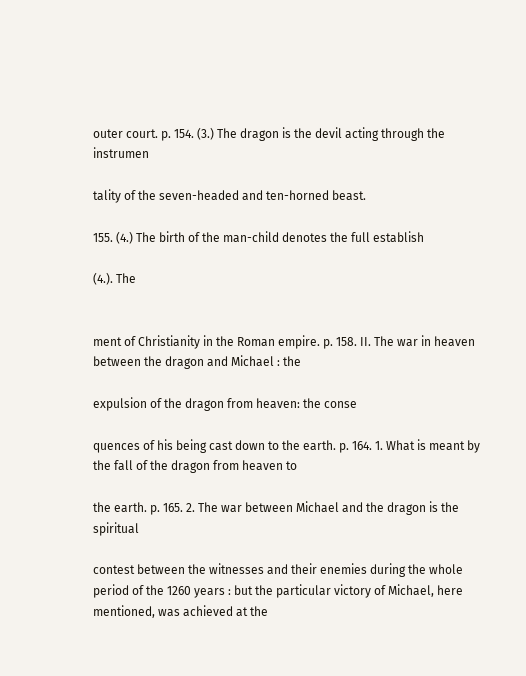outer court. p. 154. (3.) The dragon is the devil acting through the instrumen

tality of the seven-headed and ten-horned beast.

155. (4.) The birth of the man-child denotes the full establish

(4.). The


ment of Christianity in the Roman empire. p. 158. II. The war in heaven between the dragon and Michael : the

expulsion of the dragon from heaven: the conse

quences of his being cast down to the earth. p. 164. 1. What is meant by the fall of the dragon from heaven to

the earth. p. 165. 2. The war between Michael and the dragon is the spiritual

contest between the witnesses and their enemies during the whole period of the 1260 years : but the particular victory of Michael, here mentioned, was achieved at the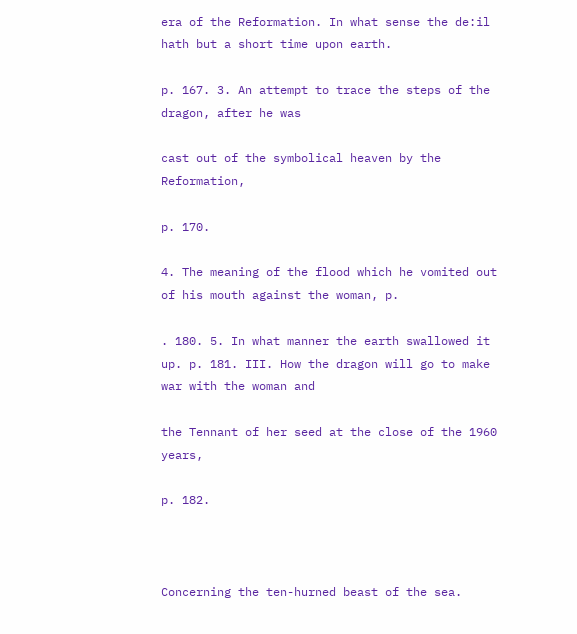era of the Reformation. In what sense the de:il hath but a short time upon earth.

p. 167. 3. An attempt to trace the steps of the dragon, after he was

cast out of the symbolical heaven by the Reformation,

p. 170.

4. The meaning of the flood which he vomited out of his mouth against the woman, p.

. 180. 5. In what manner the earth swallowed it up. p. 181. III. How the dragon will go to make war with the woman and

the Tennant of her seed at the close of the 1960 years,

p. 182.



Concerning the ten-hurned beast of the sea.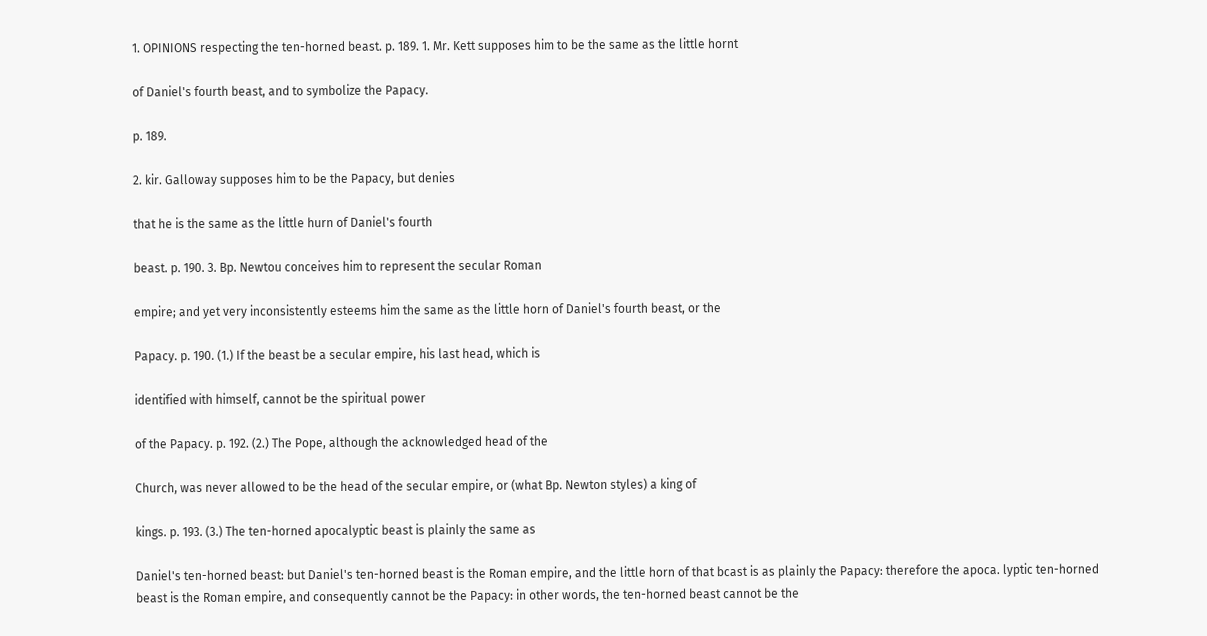1. OPINIONS respecting the ten-horned beast. p. 189. 1. Mr. Kett supposes him to be the same as the little hornt

of Daniel's fourth beast, and to symbolize the Papacy.

p. 189.

2. kir. Galloway supposes him to be the Papacy, but denies

that he is the same as the little hurn of Daniel's fourth

beast. p. 190. 3. Bp. Newtou conceives him to represent the secular Roman

empire; and yet very inconsistently esteems him the same as the little horn of Daniel's fourth beast, or the

Papacy. p. 190. (1.) If the beast be a secular empire, his last head, which is

identified with himself, cannot be the spiritual power

of the Papacy. p. 192. (2.) The Pope, although the acknowledged head of the

Church, was never allowed to be the head of the secular empire, or (what Bp. Newton styles) a king of

kings. p. 193. (3.) The ten-horned apocalyptic beast is plainly the same as

Daniel's ten-horned beast: but Daniel's ten-horned beast is the Roman empire, and the little horn of that bcast is as plainly the Papacy: therefore the apoca. lyptic ten-horned beast is the Roman empire, and consequently cannot be the Papacy: in other words, the ten-horned beast cannot be the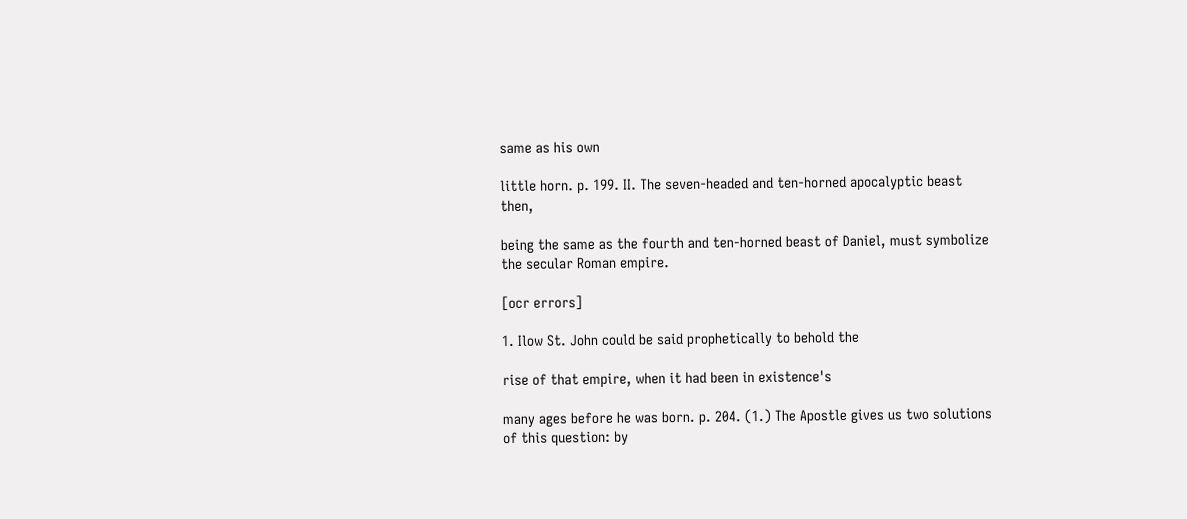same as his own

little horn. p. 199. II. The seven-headed and ten-horned apocalyptic beast then,

being the same as the fourth and ten-horned beast of Daniel, must symbolize the secular Roman empire.

[ocr errors]

1. Ilow St. John could be said prophetically to behold the

rise of that empire, when it had been in existence's

many ages before he was born. p. 204. (1.) The Apostle gives us two solutions of this question: by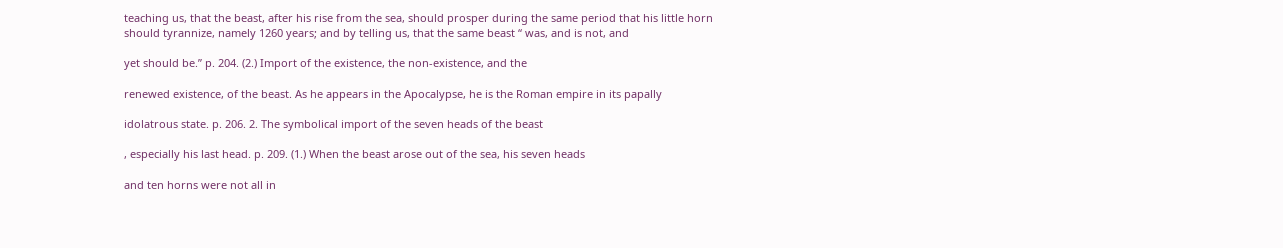teaching us, that the beast, after his rise from the sea, should prosper during the same period that his little horn should tyrannize, namely 1260 years; and by telling us, that the same beast “ was, and is not, and

yet should be.” p. 204. (2.) Import of the existence, the non-existence, and the

renewed existence, of the beast. As he appears in the Apocalypse, he is the Roman empire in its papally

idolatrous state. p. 206. 2. The symbolical import of the seven heads of the beast

, especially his last head. p. 209. (1.) When the beast arose out of the sea, his seven heads

and ten horns were not all in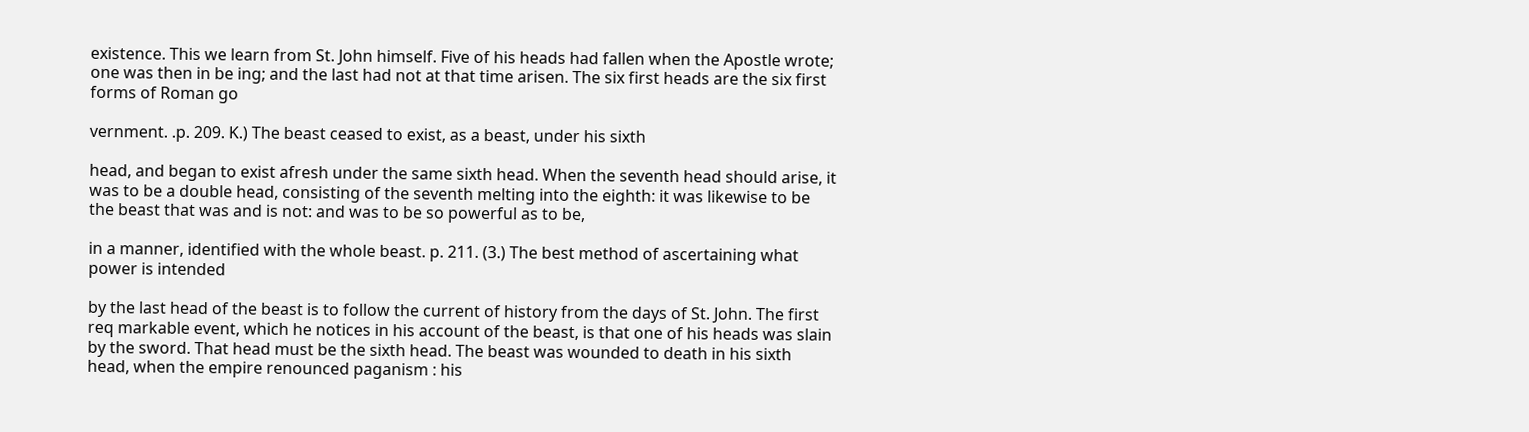existence. This we learn from St. John himself. Five of his heads had fallen when the Apostle wrote; one was then in be ing; and the last had not at that time arisen. The six first heads are the six first forms of Roman go

vernment. .p. 209. K.) The beast ceased to exist, as a beast, under his sixth

head, and began to exist afresh under the same sixth head. When the seventh head should arise, it was to be a double head, consisting of the seventh melting into the eighth: it was likewise to be the beast that was and is not: and was to be so powerful as to be,

in a manner, identified with the whole beast. p. 211. (3.) The best method of ascertaining what power is intended

by the last head of the beast is to follow the current of history from the days of St. John. The first req markable event, which he notices in his account of the beast, is that one of his heads was slain by the sword. That head must be the sixth head. The beast was wounded to death in his sixth head, when the empire renounced paganism : his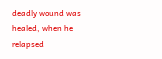deadly wound was healed, when he relapsed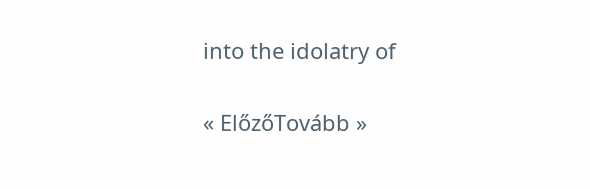into the idolatry of


« ElőzőTovább »